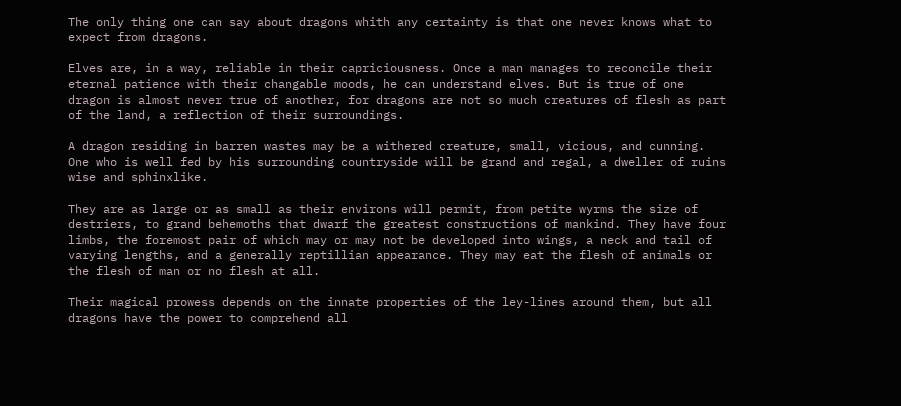The only thing one can say about dragons whith any certainty is that one never knows what to expect from dragons.

Elves are, in a way, reliable in their capriciousness. Once a man manages to reconcile their eternal patience with their changable moods, he can understand elves. But is true of one dragon is almost never true of another, for dragons are not so much creatures of flesh as part of the land, a reflection of their surroundings.

A dragon residing in barren wastes may be a withered creature, small, vicious, and cunning. One who is well fed by his surrounding countryside will be grand and regal, a dweller of ruins wise and sphinxlike.

They are as large or as small as their environs will permit, from petite wyrms the size of destriers, to grand behemoths that dwarf the greatest constructions of mankind. They have four limbs, the foremost pair of which may or may not be developed into wings, a neck and tail of varying lengths, and a generally reptillian appearance. They may eat the flesh of animals or the flesh of man or no flesh at all.

Their magical prowess depends on the innate properties of the ley-lines around them, but all dragons have the power to comprehend all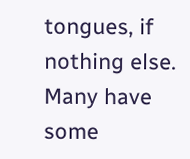tongues, if nothing else. Many have some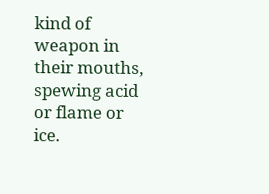kind of weapon in their mouths, spewing acid or flame or ice.